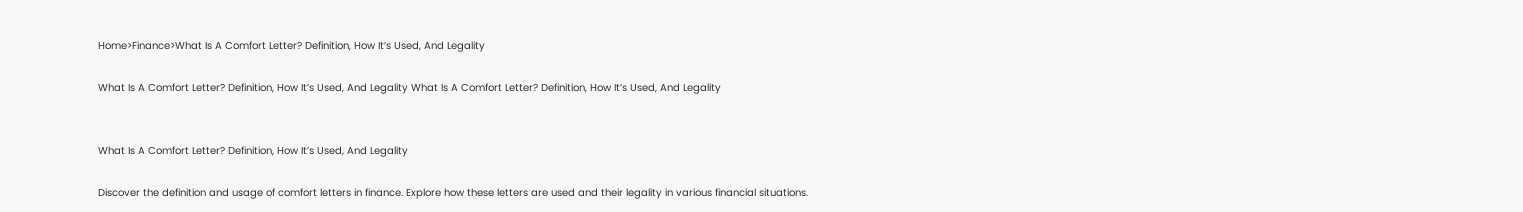Home>Finance>What Is A Comfort Letter? Definition, How It’s Used, And Legality

What Is A Comfort Letter? Definition, How It’s Used, And Legality What Is A Comfort Letter? Definition, How It’s Used, And Legality


What Is A Comfort Letter? Definition, How It’s Used, And Legality

Discover the definition and usage of comfort letters in finance. Explore how these letters are used and their legality in various financial situations.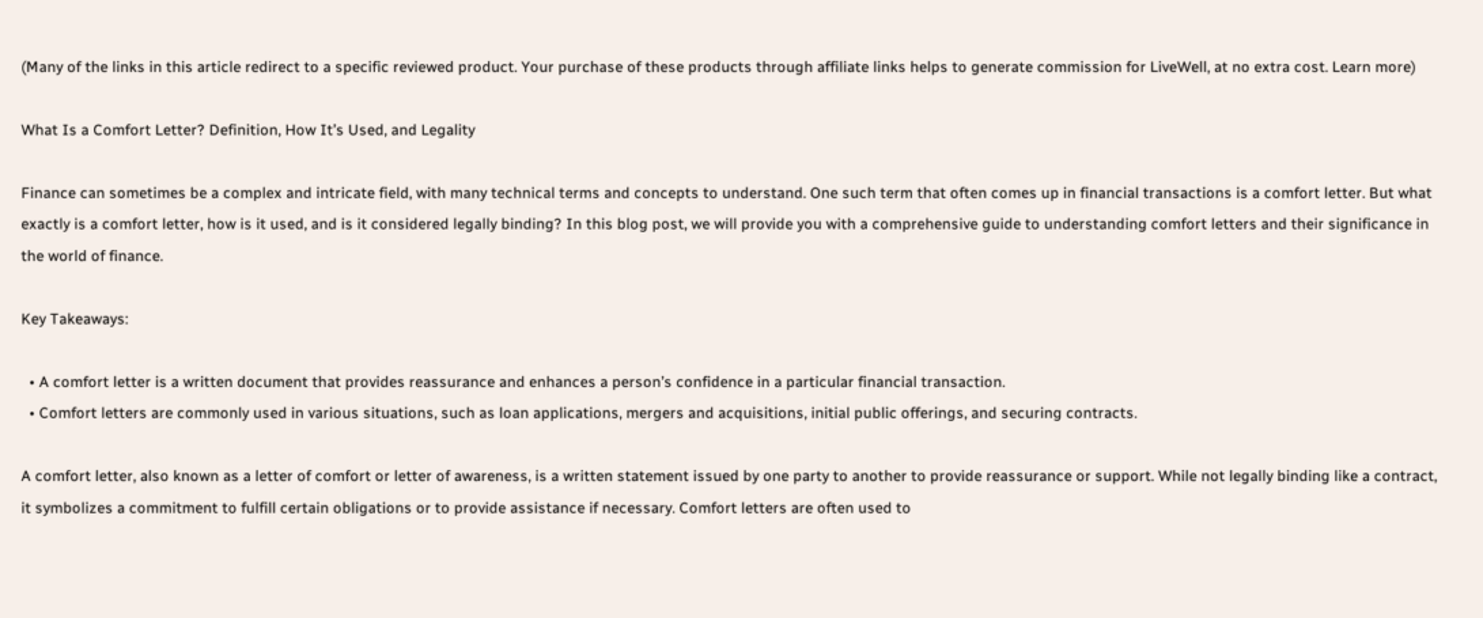(Many of the links in this article redirect to a specific reviewed product. Your purchase of these products through affiliate links helps to generate commission for LiveWell, at no extra cost. Learn more)

What Is a Comfort Letter? Definition, How It’s Used, and Legality

Finance can sometimes be a complex and intricate field, with many technical terms and concepts to understand. One such term that often comes up in financial transactions is a comfort letter. But what exactly is a comfort letter, how is it used, and is it considered legally binding? In this blog post, we will provide you with a comprehensive guide to understanding comfort letters and their significance in the world of finance.

Key Takeaways:

  • A comfort letter is a written document that provides reassurance and enhances a person’s confidence in a particular financial transaction.
  • Comfort letters are commonly used in various situations, such as loan applications, mergers and acquisitions, initial public offerings, and securing contracts.

A comfort letter, also known as a letter of comfort or letter of awareness, is a written statement issued by one party to another to provide reassurance or support. While not legally binding like a contract, it symbolizes a commitment to fulfill certain obligations or to provide assistance if necessary. Comfort letters are often used to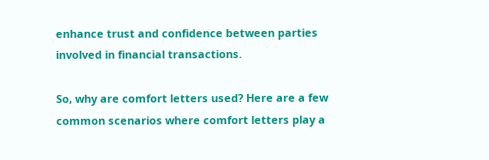enhance trust and confidence between parties involved in financial transactions.

So, why are comfort letters used? Here are a few common scenarios where comfort letters play a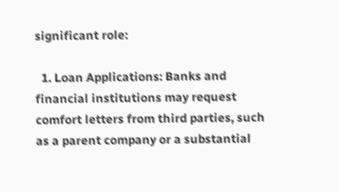significant role:

  1. Loan Applications: Banks and financial institutions may request comfort letters from third parties, such as a parent company or a substantial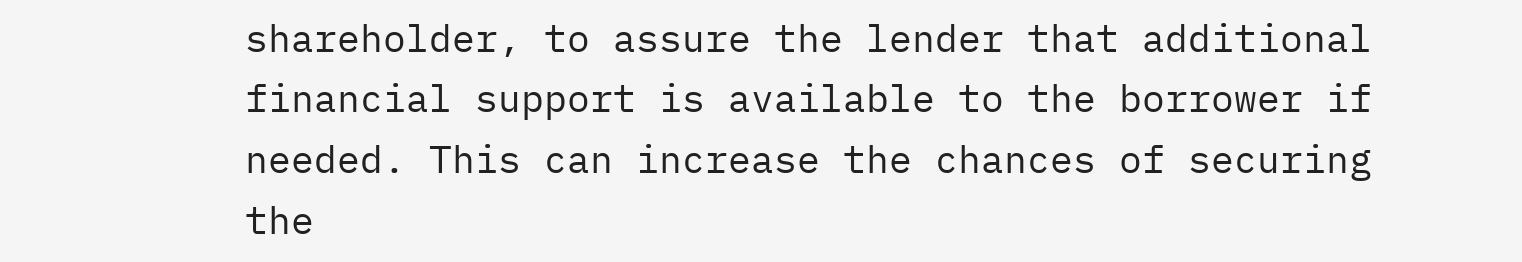shareholder, to assure the lender that additional financial support is available to the borrower if needed. This can increase the chances of securing the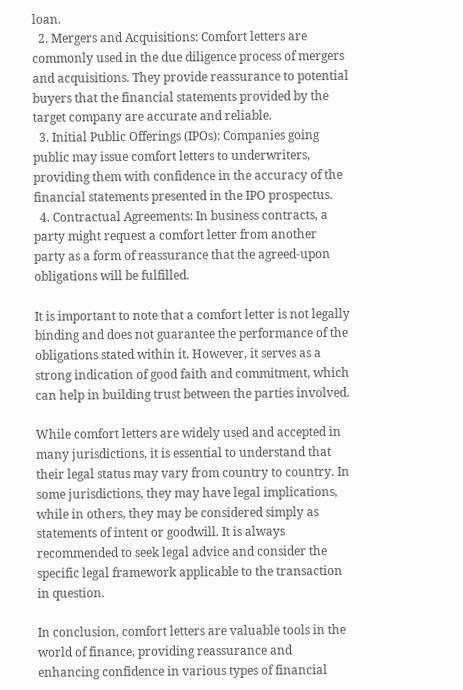loan.
  2. Mergers and Acquisitions: Comfort letters are commonly used in the due diligence process of mergers and acquisitions. They provide reassurance to potential buyers that the financial statements provided by the target company are accurate and reliable.
  3. Initial Public Offerings (IPOs): Companies going public may issue comfort letters to underwriters, providing them with confidence in the accuracy of the financial statements presented in the IPO prospectus.
  4. Contractual Agreements: In business contracts, a party might request a comfort letter from another party as a form of reassurance that the agreed-upon obligations will be fulfilled.

It is important to note that a comfort letter is not legally binding and does not guarantee the performance of the obligations stated within it. However, it serves as a strong indication of good faith and commitment, which can help in building trust between the parties involved.

While comfort letters are widely used and accepted in many jurisdictions, it is essential to understand that their legal status may vary from country to country. In some jurisdictions, they may have legal implications, while in others, they may be considered simply as statements of intent or goodwill. It is always recommended to seek legal advice and consider the specific legal framework applicable to the transaction in question.

In conclusion, comfort letters are valuable tools in the world of finance, providing reassurance and enhancing confidence in various types of financial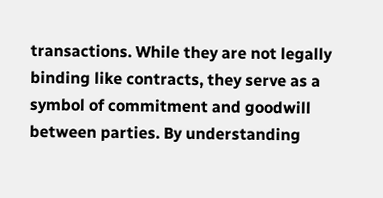transactions. While they are not legally binding like contracts, they serve as a symbol of commitment and goodwill between parties. By understanding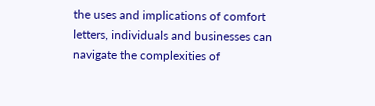the uses and implications of comfort letters, individuals and businesses can navigate the complexities of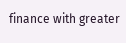finance with greater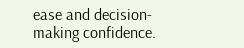ease and decision-making confidence.